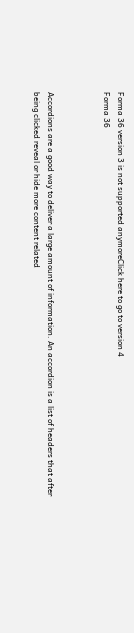Forma 36 version 3 is not supported anymoreClick here to go to version 4
Forma 36



Accordions are a good way to deliver a large amount of information. An accordion is a list of headers that after being clicked reveal or hide more content related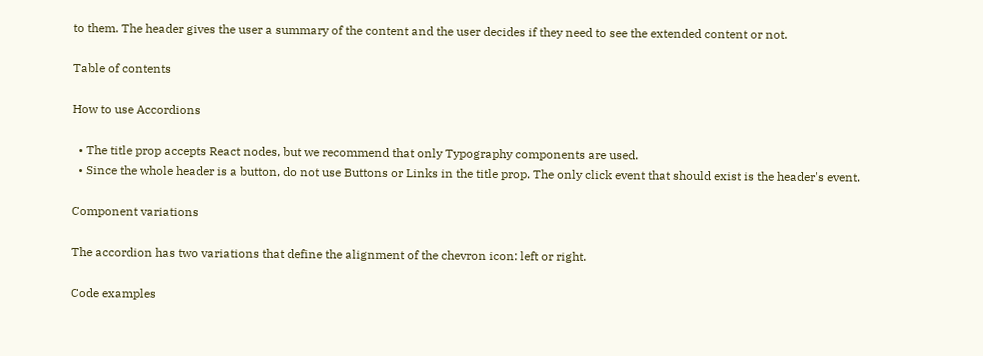to them. The header gives the user a summary of the content and the user decides if they need to see the extended content or not.

Table of contents

How to use Accordions

  • The title prop accepts React nodes, but we recommend that only Typography components are used.
  • Since the whole header is a button, do not use Buttons or Links in the title prop. The only click event that should exist is the header's event.

Component variations

The accordion has two variations that define the alignment of the chevron icon: left or right.

Code examples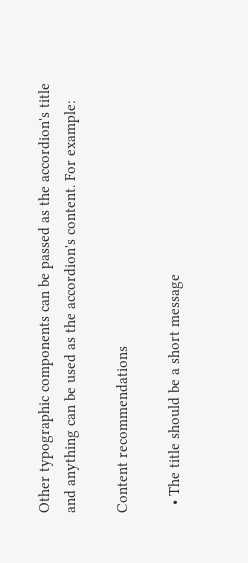Other typographic components can be passed as the accordion's title and anything can be used as the accordion's content. For example:

Content recommendations

  • The title should be a short message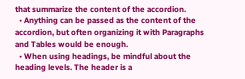that summarize the content of the accordion.
  • Anything can be passed as the content of the accordion, but often organizing it with Paragraphs and Tables would be enough.
  • When using headings, be mindful about the heading levels. The header is a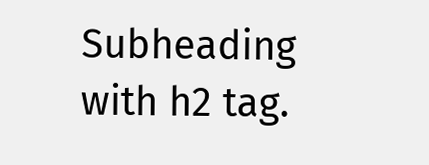Subheading with h2 tag.